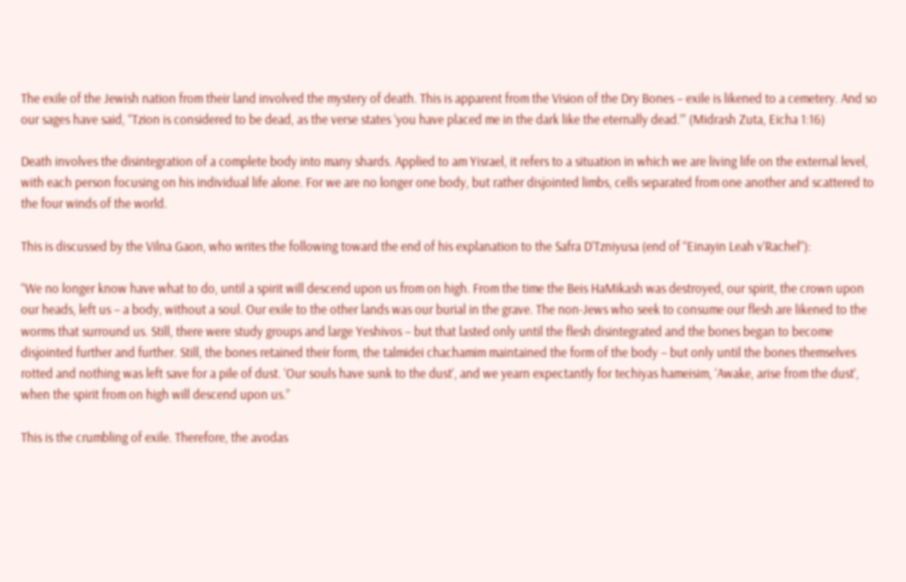The exile of the Jewish nation from their land involved the mystery of death. This is apparent from the Vision of the Dry Bones – exile is likened to a cemetery. And so our sages have said, “Tzion is considered to be dead, as the verse states ‘you have placed me in the dark like the eternally dead.’” (Midrash Zuta, Eicha 1:16)

Death involves the disintegration of a complete body into many shards. Applied to am Yisrael, it refers to a situation in which we are living life on the external level, with each person focusing on his individual life alone. For we are no longer one body, but rather disjointed limbs, cells separated from one another and scattered to the four winds of the world.

This is discussed by the Vilna Gaon, who writes the following toward the end of his explanation to the Safra D’Tzniyusa (end of “Einayin Leah v’Rachel”):

“We no longer know have what to do, until a spirit will descend upon us from on high. From the time the Beis HaMikash was destroyed, our spirit, the crown upon our heads, left us – a body, without a soul. Our exile to the other lands was our burial in the grave. The non-Jews who seek to consume our flesh are likened to the worms that surround us. Still, there were study groups and large Yeshivos – but that lasted only until the flesh disintegrated and the bones began to become disjointed further and further. Still, the bones retained their form, the talmidei chachamim maintained the form of the body – but only until the bones themselves rotted and nothing was left save for a pile of dust. ‘Our souls have sunk to the dust’, and we yearn expectantly for techiyas hameisim, ‘Awake, arise from the dust’, when the spirit from on high will descend upon us.”

This is the crumbling of exile. Therefore, the avodas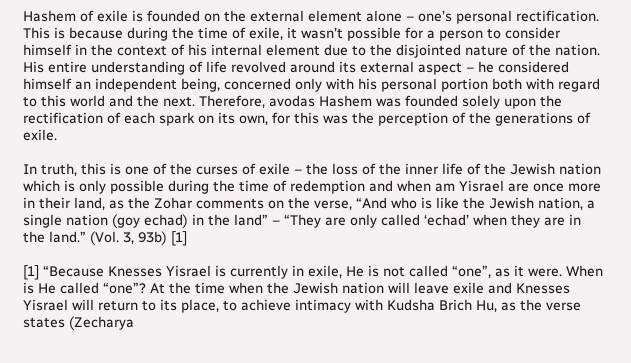Hashem of exile is founded on the external element alone – one’s personal rectification. This is because during the time of exile, it wasn’t possible for a person to consider himself in the context of his internal element due to the disjointed nature of the nation. His entire understanding of life revolved around its external aspect – he considered himself an independent being, concerned only with his personal portion both with regard to this world and the next. Therefore, avodas Hashem was founded solely upon the rectification of each spark on its own, for this was the perception of the generations of exile.

In truth, this is one of the curses of exile – the loss of the inner life of the Jewish nation which is only possible during the time of redemption and when am Yisrael are once more in their land, as the Zohar comments on the verse, “And who is like the Jewish nation, a single nation (goy echad) in the land” – “They are only called ‘echad’ when they are in the land.” (Vol. 3, 93b) [1]

[1] “Because Knesses Yisrael is currently in exile, He is not called “one”, as it were. When is He called “one”? At the time when the Jewish nation will leave exile and Knesses Yisrael will return to its place, to achieve intimacy with Kudsha Brich Hu, as the verse states (Zecharya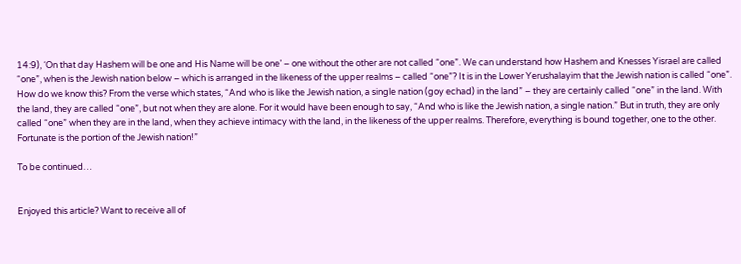14:9), ‘On that day Hashem will be one and His Name will be one’ – one without the other are not called “one”. We can understand how Hashem and Knesses Yisrael are called “one”, when is the Jewish nation below – which is arranged in the likeness of the upper realms – called “one”? It is in the Lower Yerushalayim that the Jewish nation is called “one”. How do we know this? From the verse which states, “And who is like the Jewish nation, a single nation (goy echad) in the land” – they are certainly called “one” in the land. With the land, they are called “one”, but not when they are alone. For it would have been enough to say, “And who is like the Jewish nation, a single nation.” But in truth, they are only called “one” when they are in the land, when they achieve intimacy with the land, in the likeness of the upper realms. Therefore, everything is bound together, one to the other. Fortunate is the portion of the Jewish nation!”

To be continued…


Enjoyed this article? Want to receive all of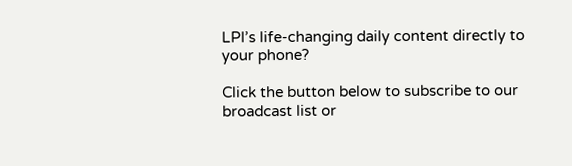LPI’s life-changing daily content directly to your phone?

Click the button below to subscribe to our broadcast list or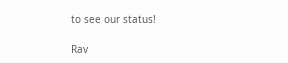to see our status!

Rav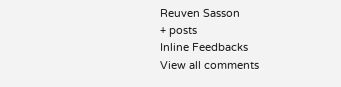Reuven Sasson
+ posts
Inline Feedbacks
View all comments